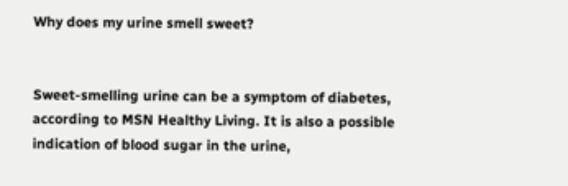Why does my urine smell sweet?


Sweet-smelling urine can be a symptom of diabetes, according to MSN Healthy Living. It is also a possible indication of blood sugar in the urine,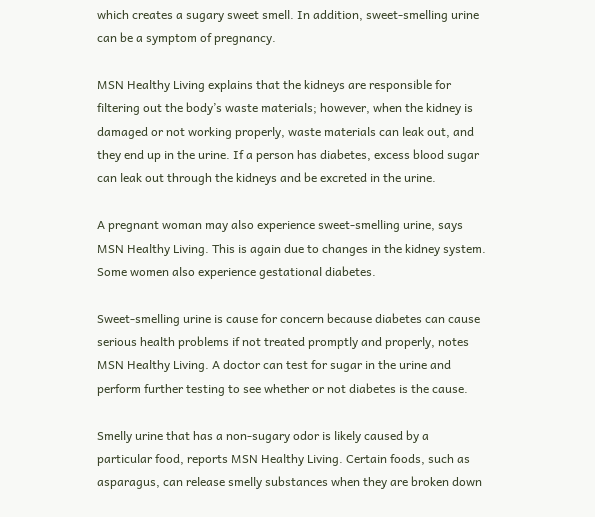which creates a sugary sweet smell. In addition, sweet-smelling urine can be a symptom of pregnancy.

MSN Healthy Living explains that the kidneys are responsible for filtering out the body’s waste materials; however, when the kidney is damaged or not working properly, waste materials can leak out, and they end up in the urine. If a person has diabetes, excess blood sugar can leak out through the kidneys and be excreted in the urine.

A pregnant woman may also experience sweet-smelling urine, says MSN Healthy Living. This is again due to changes in the kidney system. Some women also experience gestational diabetes.

Sweet-smelling urine is cause for concern because diabetes can cause serious health problems if not treated promptly and properly, notes MSN Healthy Living. A doctor can test for sugar in the urine and perform further testing to see whether or not diabetes is the cause.

Smelly urine that has a non-sugary odor is likely caused by a particular food, reports MSN Healthy Living. Certain foods, such as asparagus, can release smelly substances when they are broken down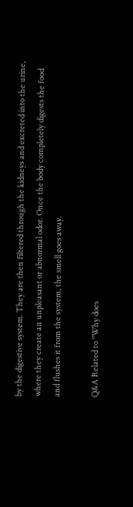by the digestive system. They are then filtered through the kidneys and excreted into the urine, where they create an unpleasant or abnormal odor. Once the body completely digests the food and flushes it from the system, the smell goes away.

Q&A Related to "Why does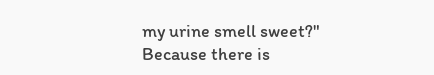my urine smell sweet?"
Because there is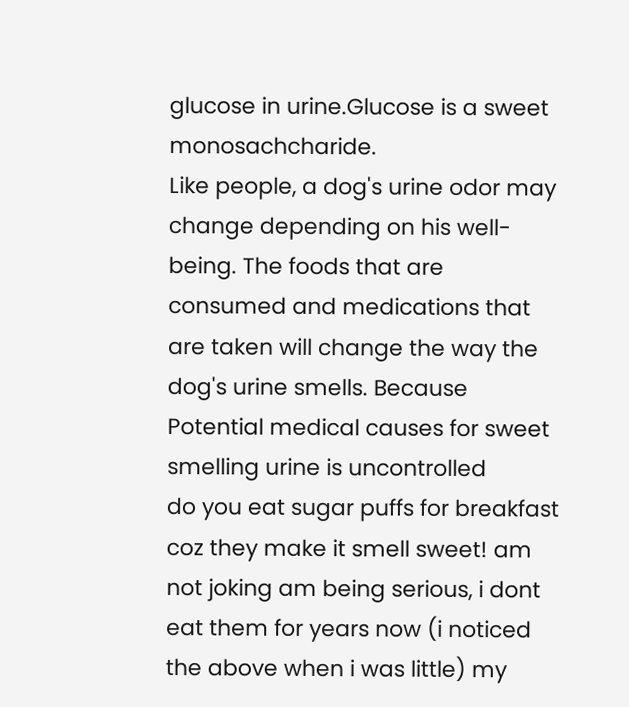glucose in urine.Glucose is a sweet monosachcharide.
Like people, a dog's urine odor may change depending on his well-being. The foods that are consumed and medications that are taken will change the way the dog's urine smells. Because
Potential medical causes for sweet smelling urine is uncontrolled
do you eat sugar puffs for breakfast coz they make it smell sweet! am not joking am being serious, i dont eat them for years now (i noticed the above when i was little) my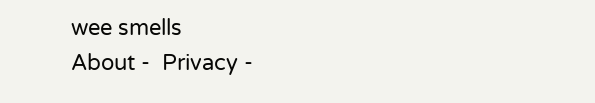wee smells
About -  Privacy -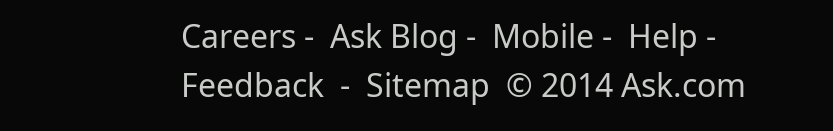Careers -  Ask Blog -  Mobile -  Help -  Feedback  -  Sitemap  © 2014 Ask.com